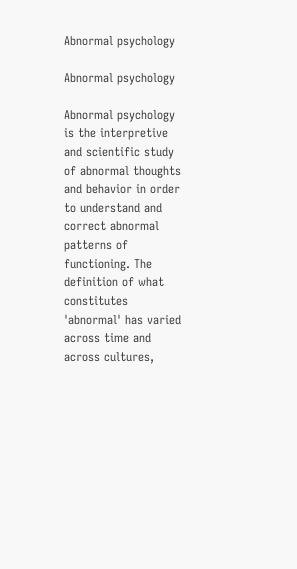Abnormal psychology

Abnormal psychology

Abnormal psychology is the interpretive and scientific study of abnormal thoughts and behavior in order to understand and correct abnormal patterns of functioning. The definition of what constitutes 'abnormal' has varied across time and across cultures,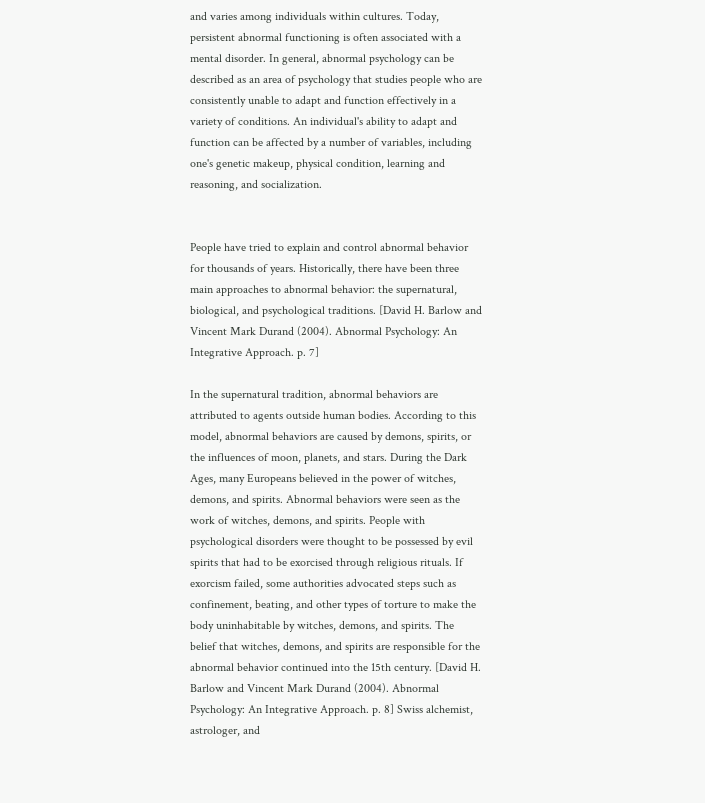and varies among individuals within cultures. Today, persistent abnormal functioning is often associated with a mental disorder. In general, abnormal psychology can be described as an area of psychology that studies people who are consistently unable to adapt and function effectively in a variety of conditions. An individual's ability to adapt and function can be affected by a number of variables, including one's genetic makeup, physical condition, learning and reasoning, and socialization.


People have tried to explain and control abnormal behavior for thousands of years. Historically, there have been three main approaches to abnormal behavior: the supernatural, biological, and psychological traditions. [David H. Barlow and Vincent Mark Durand (2004). Abnormal Psychology: An Integrative Approach. p. 7]

In the supernatural tradition, abnormal behaviors are attributed to agents outside human bodies. According to this model, abnormal behaviors are caused by demons, spirits, or the influences of moon, planets, and stars. During the Dark Ages, many Europeans believed in the power of witches, demons, and spirits. Abnormal behaviors were seen as the work of witches, demons, and spirits. People with psychological disorders were thought to be possessed by evil spirits that had to be exorcised through religious rituals. If exorcism failed, some authorities advocated steps such as confinement, beating, and other types of torture to make the body uninhabitable by witches, demons, and spirits. The belief that witches, demons, and spirits are responsible for the abnormal behavior continued into the 15th century. [David H. Barlow and Vincent Mark Durand (2004). Abnormal Psychology: An Integrative Approach. p. 8] Swiss alchemist, astrologer, and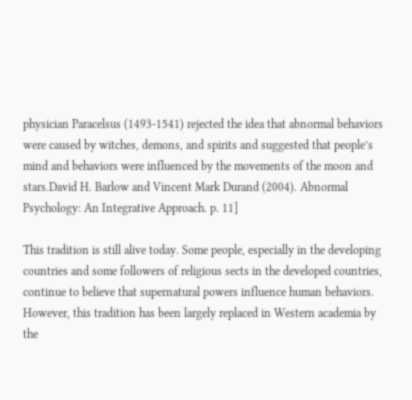physician Paracelsus (1493-1541) rejected the idea that abnormal behaviors were caused by witches, demons, and spirits and suggested that people’s mind and behaviors were influenced by the movements of the moon and stars.David H. Barlow and Vincent Mark Durand (2004). Abnormal Psychology: An Integrative Approach. p. 11]

This tradition is still alive today. Some people, especially in the developing countries and some followers of religious sects in the developed countries, continue to believe that supernatural powers influence human behaviors. However, this tradition has been largely replaced in Western academia by the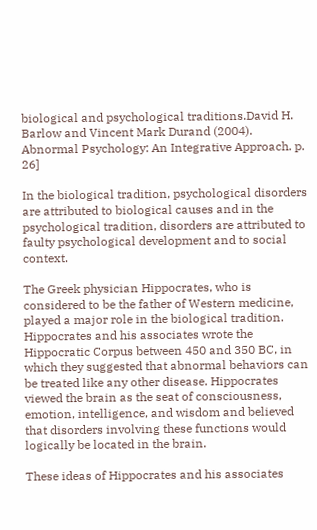biological and psychological traditions.David H. Barlow and Vincent Mark Durand (2004). Abnormal Psychology: An Integrative Approach. p. 26]

In the biological tradition, psychological disorders are attributed to biological causes and in the psychological tradition, disorders are attributed to faulty psychological development and to social context.

The Greek physician Hippocrates, who is considered to be the father of Western medicine, played a major role in the biological tradition. Hippocrates and his associates wrote the Hippocratic Corpus between 450 and 350 BC, in which they suggested that abnormal behaviors can be treated like any other disease. Hippocrates viewed the brain as the seat of consciousness, emotion, intelligence, and wisdom and believed that disorders involving these functions would logically be located in the brain.

These ideas of Hippocrates and his associates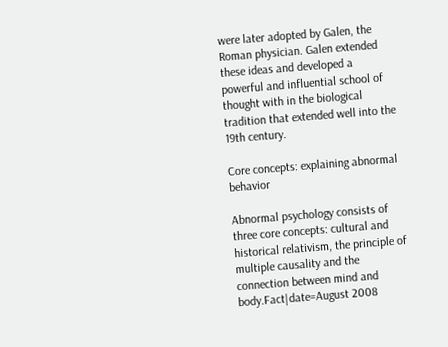were later adopted by Galen, the Roman physician. Galen extended these ideas and developed a powerful and influential school of thought with in the biological tradition that extended well into the 19th century.

Core concepts: explaining abnormal behavior

Abnormal psychology consists of three core concepts: cultural and historical relativism, the principle of multiple causality and the connection between mind and body.Fact|date=August 2008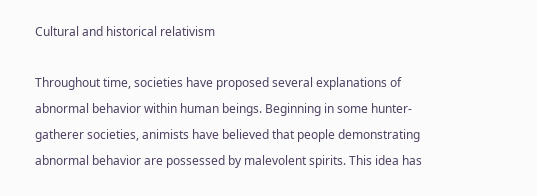Cultural and historical relativism

Throughout time, societies have proposed several explanations of abnormal behavior within human beings. Beginning in some hunter-gatherer societies, animists have believed that people demonstrating abnormal behavior are possessed by malevolent spirits. This idea has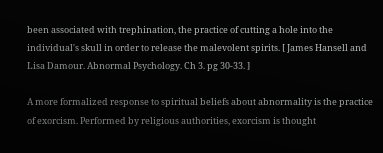been associated with trephination, the practice of cutting a hole into the individual's skull in order to release the malevolent spirits. [ James Hansell and Lisa Damour. Abnormal Psychology. Ch 3. pg 30-33. ]

A more formalized response to spiritual beliefs about abnormality is the practice of exorcism. Performed by religious authorities, exorcism is thought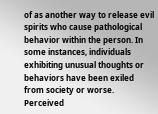of as another way to release evil spirits who cause pathological behavior within the person. In some instances, individuals exhibiting unusual thoughts or behaviors have been exiled from society or worse. Perceived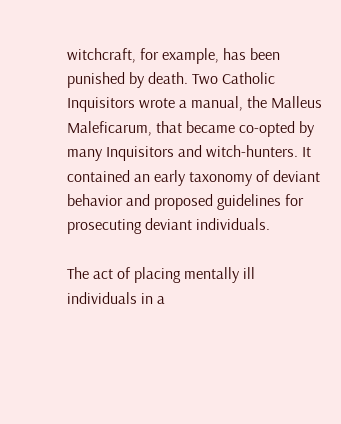witchcraft, for example, has been punished by death. Two Catholic Inquisitors wrote a manual, the Malleus Maleficarum, that became co-opted by many Inquisitors and witch-hunters. It contained an early taxonomy of deviant behavior and proposed guidelines for prosecuting deviant individuals.

The act of placing mentally ill individuals in a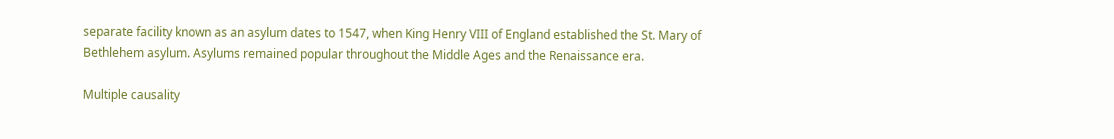separate facility known as an asylum dates to 1547, when King Henry VIII of England established the St. Mary of Bethlehem asylum. Asylums remained popular throughout the Middle Ages and the Renaissance era.

Multiple causality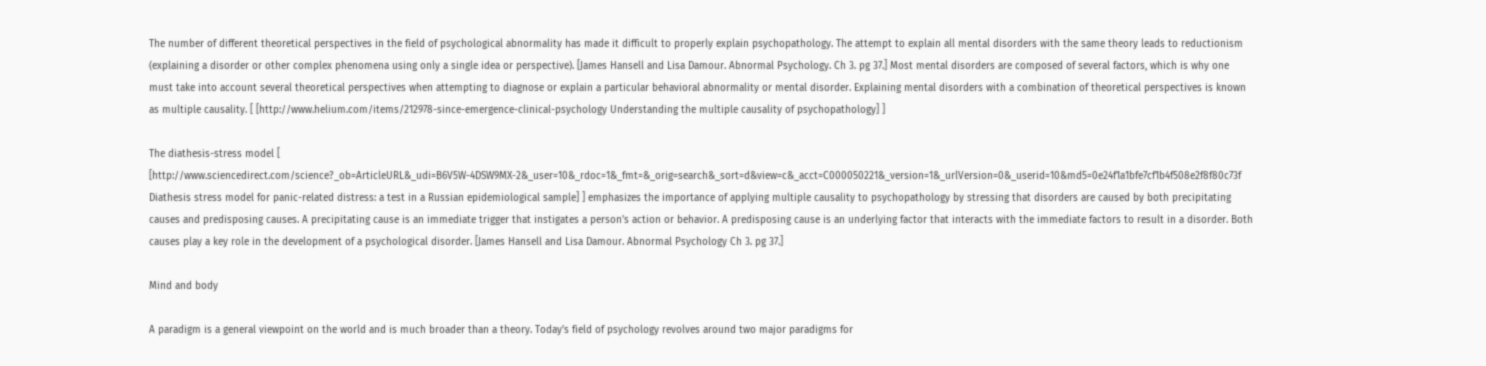The number of different theoretical perspectives in the field of psychological abnormality has made it difficult to properly explain psychopathology. The attempt to explain all mental disorders with the same theory leads to reductionism (explaining a disorder or other complex phenomena using only a single idea or perspective). [James Hansell and Lisa Damour. Abnormal Psychology. Ch 3. pg 37.] Most mental disorders are composed of several factors, which is why one must take into account several theoretical perspectives when attempting to diagnose or explain a particular behavioral abnormality or mental disorder. Explaining mental disorders with a combination of theoretical perspectives is known as multiple causality. [ [http://www.helium.com/items/212978-since-emergence-clinical-psychology Understanding the multiple causality of psychopathology] ]

The diathesis-stress model [ [http://www.sciencedirect.com/science?_ob=ArticleURL&_udi=B6V5W-4DSW9MX-2&_user=10&_rdoc=1&_fmt=&_orig=search&_sort=d&view=c&_acct=C000050221&_version=1&_urlVersion=0&_userid=10&md5=0e24f1a1bfe7cf1b4f508e2f8f80c73f Diathesis stress model for panic-related distress: a test in a Russian epidemiological sample] ] emphasizes the importance of applying multiple causality to psychopathology by stressing that disorders are caused by both precipitating causes and predisposing causes. A precipitating cause is an immediate trigger that instigates a person's action or behavior. A predisposing cause is an underlying factor that interacts with the immediate factors to result in a disorder. Both causes play a key role in the development of a psychological disorder. [James Hansell and Lisa Damour. Abnormal Psychology Ch 3. pg 37.]

Mind and body

A paradigm is a general viewpoint on the world and is much broader than a theory. Today's field of psychology revolves around two major paradigms for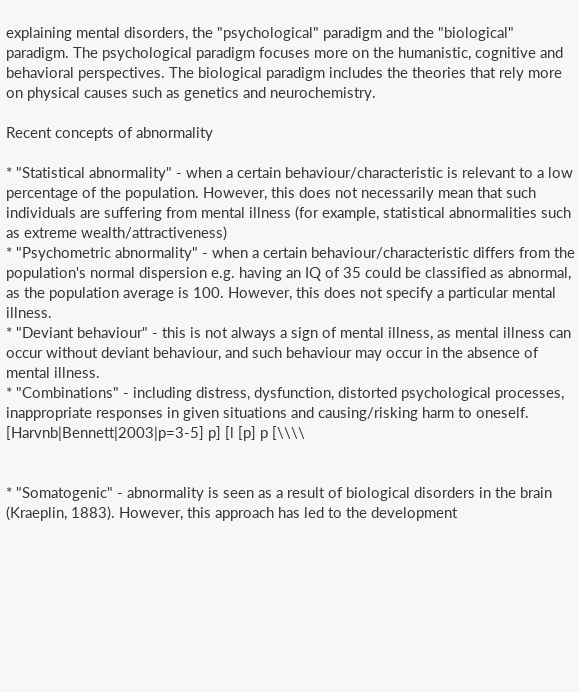explaining mental disorders, the "psychological" paradigm and the "biological" paradigm. The psychological paradigm focuses more on the humanistic, cognitive and behavioral perspectives. The biological paradigm includes the theories that rely more on physical causes such as genetics and neurochemistry.

Recent concepts of abnormality

* "Statistical abnormality" - when a certain behaviour/characteristic is relevant to a low percentage of the population. However, this does not necessarily mean that such individuals are suffering from mental illness (for example, statistical abnormalities such as extreme wealth/attractiveness)
* "Psychometric abnormality" - when a certain behaviour/characteristic differs from the population's normal dispersion e.g. having an IQ of 35 could be classified as abnormal, as the population average is 100. However, this does not specify a particular mental illness.
* "Deviant behaviour" - this is not always a sign of mental illness, as mental illness can occur without deviant behaviour, and such behaviour may occur in the absence of mental illness.
* "Combinations" - including distress, dysfunction, distorted psychological processes, inappropriate responses in given situations and causing/risking harm to oneself. [Harvnb|Bennett|2003|p=3-5] p] [l [p] p [\\\\


* "Somatogenic" - abnormality is seen as a result of biological disorders in the brain (Kraeplin, 1883). However, this approach has led to the development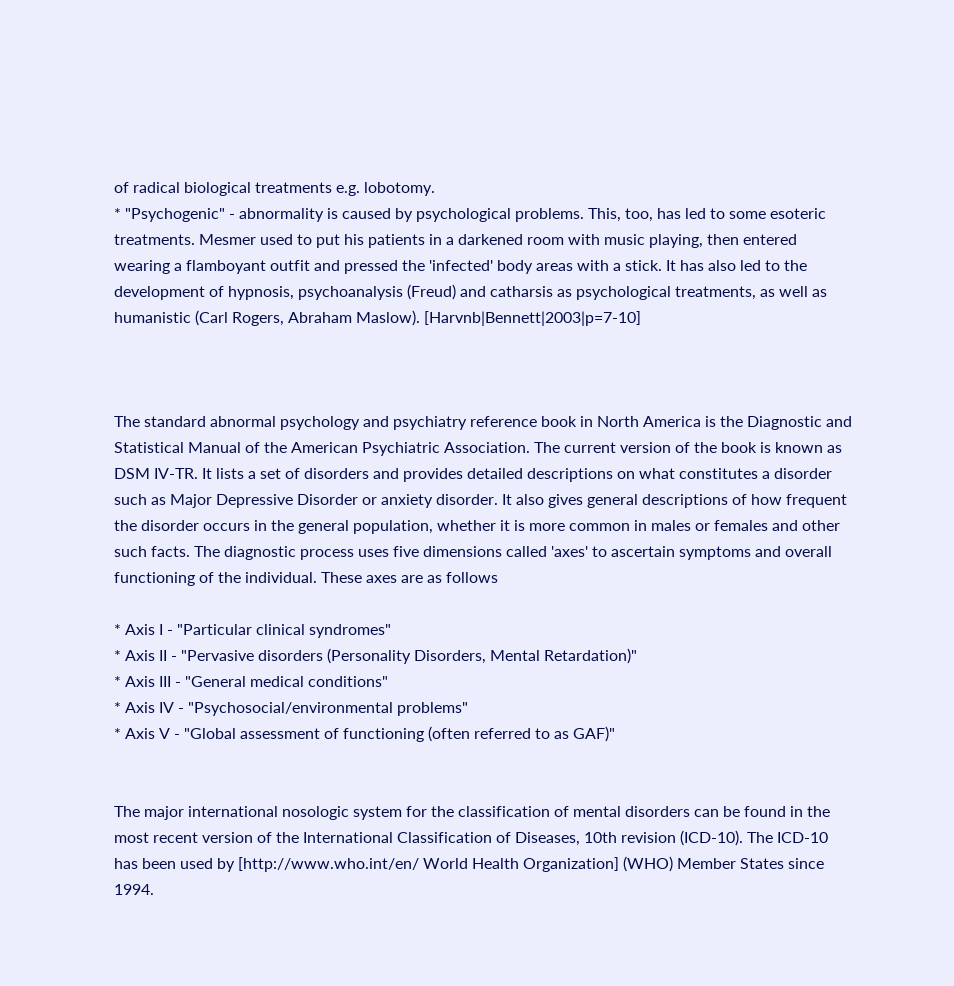of radical biological treatments e.g. lobotomy.
* "Psychogenic" - abnormality is caused by psychological problems. This, too, has led to some esoteric treatments. Mesmer used to put his patients in a darkened room with music playing, then entered wearing a flamboyant outfit and pressed the 'infected' body areas with a stick. It has also led to the development of hypnosis, psychoanalysis (Freud) and catharsis as psychological treatments, as well as humanistic (Carl Rogers, Abraham Maslow). [Harvnb|Bennett|2003|p=7-10]



The standard abnormal psychology and psychiatry reference book in North America is the Diagnostic and Statistical Manual of the American Psychiatric Association. The current version of the book is known as DSM IV-TR. It lists a set of disorders and provides detailed descriptions on what constitutes a disorder such as Major Depressive Disorder or anxiety disorder. It also gives general descriptions of how frequent the disorder occurs in the general population, whether it is more common in males or females and other such facts. The diagnostic process uses five dimensions called 'axes' to ascertain symptoms and overall functioning of the individual. These axes are as follows

* Axis I - "Particular clinical syndromes"
* Axis II - "Pervasive disorders (Personality Disorders, Mental Retardation)"
* Axis III - "General medical conditions"
* Axis IV - "Psychosocial/environmental problems"
* Axis V - "Global assessment of functioning (often referred to as GAF)"


The major international nosologic system for the classification of mental disorders can be found in the most recent version of the International Classification of Diseases, 10th revision (ICD-10). The ICD-10 has been used by [http://www.who.int/en/ World Health Organization] (WHO) Member States since 1994.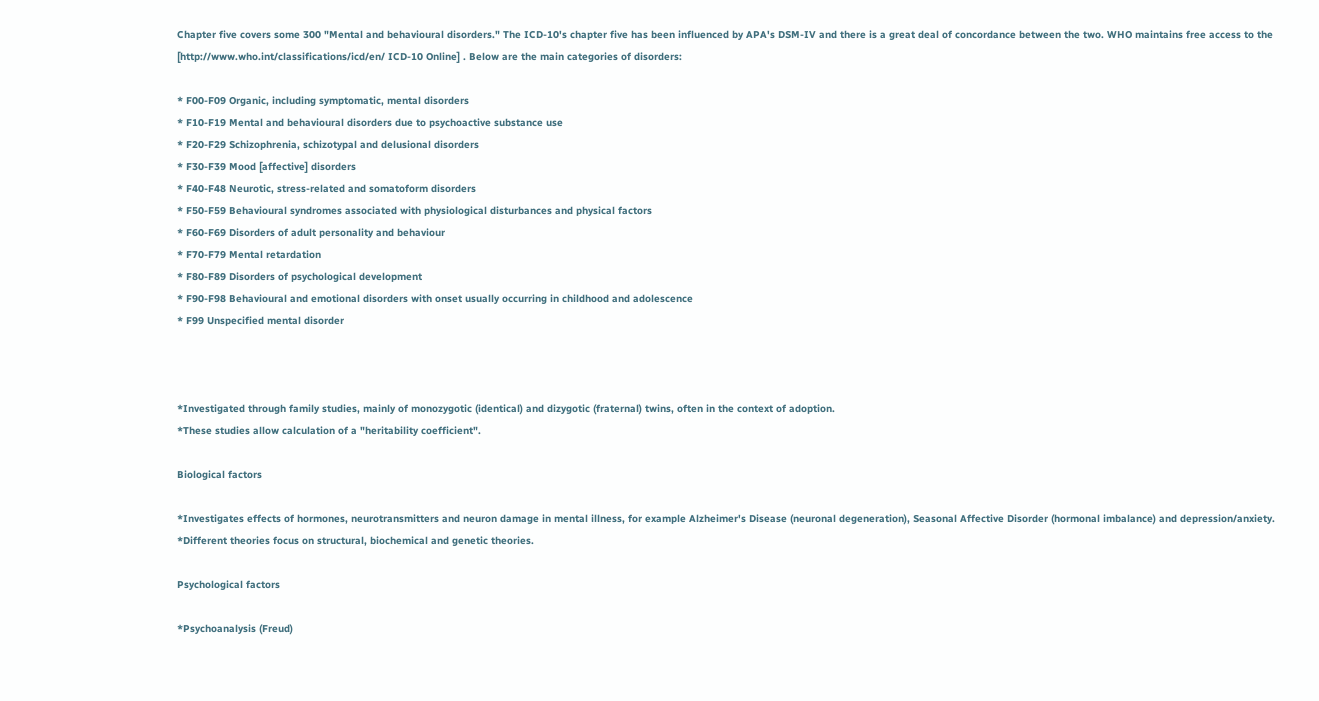Chapter five covers some 300 "Mental and behavioural disorders." The ICD-10's chapter five has been influenced by APA's DSM-IV and there is a great deal of concordance between the two. WHO maintains free access to the [http://www.who.int/classifications/icd/en/ ICD-10 Online] . Below are the main categories of disorders:

* F00-F09 Organic, including symptomatic, mental disorders
* F10-F19 Mental and behavioural disorders due to psychoactive substance use
* F20-F29 Schizophrenia, schizotypal and delusional disorders
* F30-F39 Mood [affective] disorders
* F40-F48 Neurotic, stress-related and somatoform disorders
* F50-F59 Behavioural syndromes associated with physiological disturbances and physical factors
* F60-F69 Disorders of adult personality and behaviour
* F70-F79 Mental retardation
* F80-F89 Disorders of psychological development
* F90-F98 Behavioural and emotional disorders with onset usually occurring in childhood and adolescence
* F99 Unspecified mental disorder



*Investigated through family studies, mainly of monozygotic (identical) and dizygotic (fraternal) twins, often in the context of adoption.
*These studies allow calculation of a "heritability coefficient".

Biological factors

*Investigates effects of hormones, neurotransmitters and neuron damage in mental illness, for example Alzheimer's Disease (neuronal degeneration), Seasonal Affective Disorder (hormonal imbalance) and depression/anxiety.
*Different theories focus on structural, biochemical and genetic theories.

Psychological factors

*Psychoanalysis (Freud)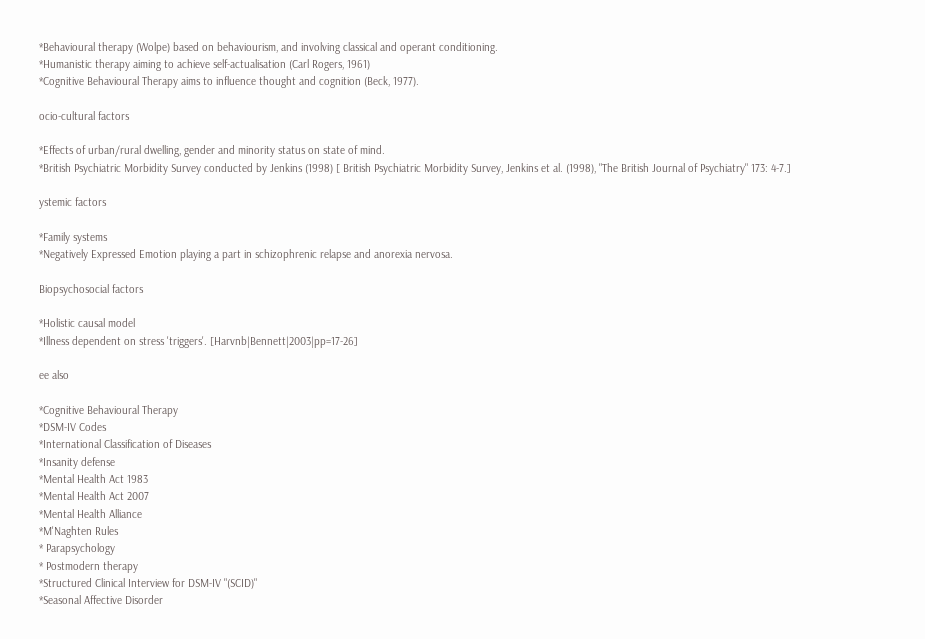*Behavioural therapy (Wolpe) based on behaviourism, and involving classical and operant conditioning.
*Humanistic therapy aiming to achieve self-actualisation (Carl Rogers, 1961)
*Cognitive Behavioural Therapy aims to influence thought and cognition (Beck, 1977).

ocio-cultural factors

*Effects of urban/rural dwelling, gender and minority status on state of mind.
*British Psychiatric Morbidity Survey conducted by Jenkins (1998) [ British Psychiatric Morbidity Survey, Jenkins et al. (1998), "The British Journal of Psychiatry" 173: 4-7.]

ystemic factors

*Family systems
*Negatively Expressed Emotion playing a part in schizophrenic relapse and anorexia nervosa.

Biopsychosocial factors

*Holistic causal model
*Illness dependent on stress 'triggers'. [Harvnb|Bennett|2003|pp=17-26]

ee also

*Cognitive Behavioural Therapy
*DSM-IV Codes
*International Classification of Diseases
*Insanity defense
*Mental Health Act 1983
*Mental Health Act 2007
*Mental Health Alliance
*M'Naghten Rules
* Parapsychology
* Postmodern therapy
*Structured Clinical Interview for DSM-IV "(SCID)"
*Seasonal Affective Disorder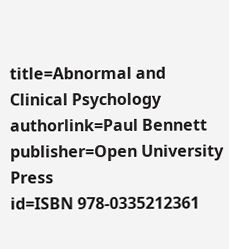title=Abnormal and Clinical Psychology
authorlink=Paul Bennett
publisher=Open University Press
id=ISBN 978-0335212361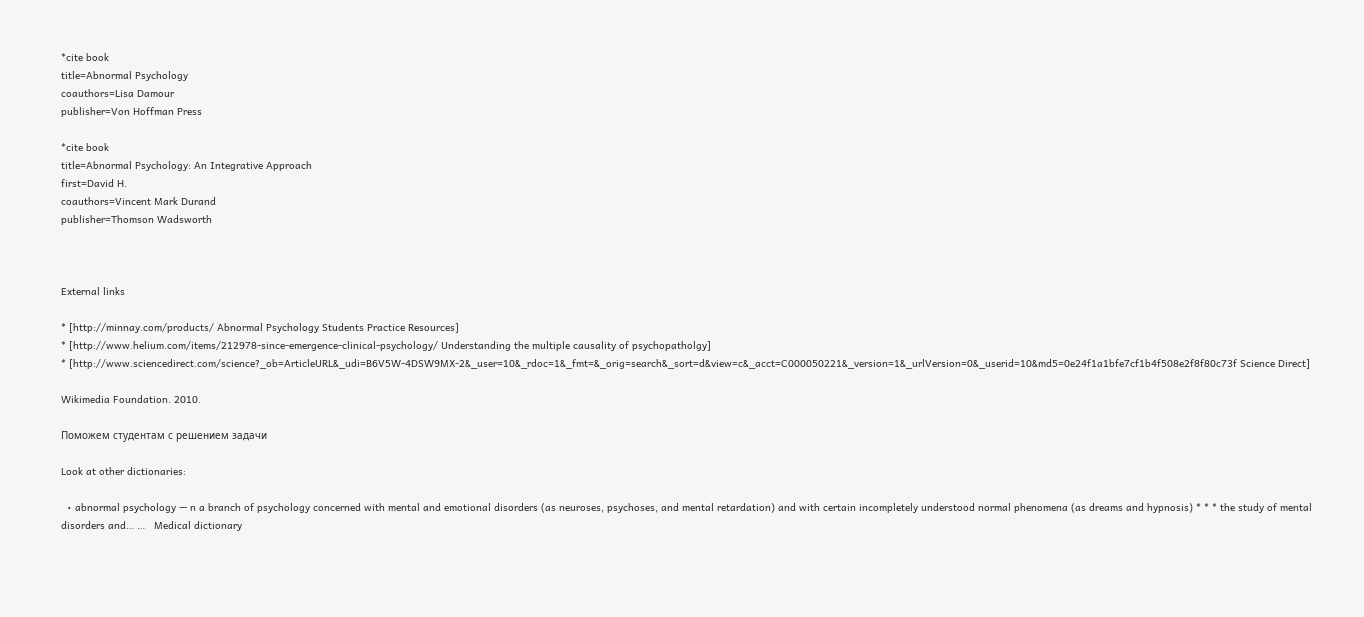*cite book
title=Abnormal Psychology
coauthors=Lisa Damour
publisher=Von Hoffman Press

*cite book
title=Abnormal Psychology: An Integrative Approach
first=David H.
coauthors=Vincent Mark Durand
publisher=Thomson Wadsworth



External links

* [http://minnay.com/products/ Abnormal Psychology Students Practice Resources]
* [http://www.helium.com/items/212978-since-emergence-clinical-psychology/ Understanding the multiple causality of psychopatholgy]
* [http://www.sciencedirect.com/science?_ob=ArticleURL&_udi=B6V5W-4DSW9MX-2&_user=10&_rdoc=1&_fmt=&_orig=search&_sort=d&view=c&_acct=C000050221&_version=1&_urlVersion=0&_userid=10&md5=0e24f1a1bfe7cf1b4f508e2f8f80c73f Science Direct]

Wikimedia Foundation. 2010.

Поможем студентам с решением задачи

Look at other dictionaries:

  • abnormal psychology — n a branch of psychology concerned with mental and emotional disorders (as neuroses, psychoses, and mental retardation) and with certain incompletely understood normal phenomena (as dreams and hypnosis) * * * the study of mental disorders and… …   Medical dictionary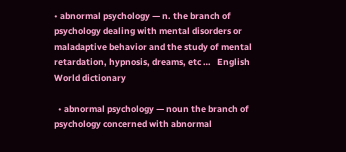• abnormal psychology — n. the branch of psychology dealing with mental disorders or maladaptive behavior and the study of mental retardation, hypnosis, dreams, etc …   English World dictionary

  • abnormal psychology — noun the branch of psychology concerned with abnormal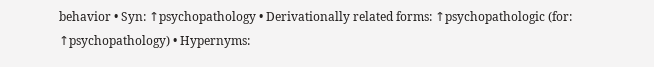behavior • Syn: ↑psychopathology • Derivationally related forms: ↑psychopathologic (for: ↑psychopathology) • Hypernyms: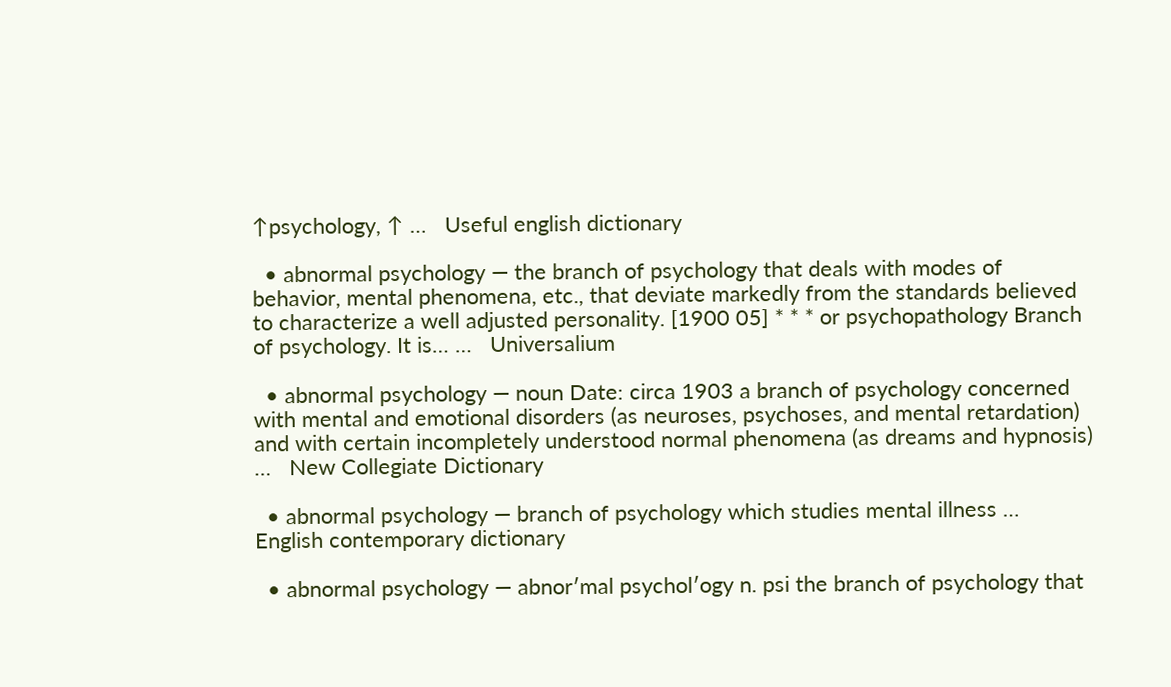↑psychology, ↑ …   Useful english dictionary

  • abnormal psychology — the branch of psychology that deals with modes of behavior, mental phenomena, etc., that deviate markedly from the standards believed to characterize a well adjusted personality. [1900 05] * * * or psychopathology Branch of psychology. It is… …   Universalium

  • abnormal psychology — noun Date: circa 1903 a branch of psychology concerned with mental and emotional disorders (as neuroses, psychoses, and mental retardation) and with certain incompletely understood normal phenomena (as dreams and hypnosis) …   New Collegiate Dictionary

  • abnormal psychology — branch of psychology which studies mental illness …   English contemporary dictionary

  • abnormal psychology — abnor′mal psychol′ogy n. psi the branch of psychology that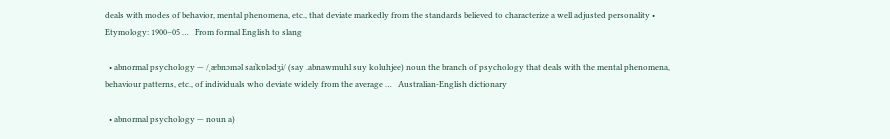deals with modes of behavior, mental phenomena, etc., that deviate markedly from the standards believed to characterize a well adjusted personality • Etymology: 1900–05 …   From formal English to slang

  • abnormal psychology — /ˌæbnɔməl saɪˈkɒlədʒi/ (say .abnawmuhl suy koluhjee) noun the branch of psychology that deals with the mental phenomena, behaviour patterns, etc., of individuals who deviate widely from the average …   Australian-English dictionary

  • abnormal psychology — noun a)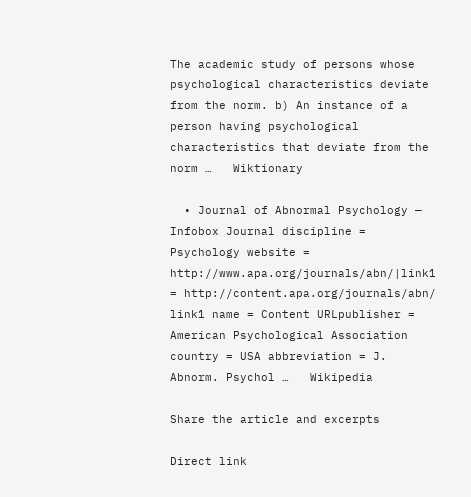The academic study of persons whose psychological characteristics deviate from the norm. b) An instance of a person having psychological characteristics that deviate from the norm …   Wiktionary

  • Journal of Abnormal Psychology — Infobox Journal discipline = Psychology website = http://www.apa.org/journals/abn/|link1 = http://content.apa.org/journals/abn/ link1 name = Content URLpublisher = American Psychological Association country = USA abbreviation = J. Abnorm. Psychol …   Wikipedia

Share the article and excerpts

Direct link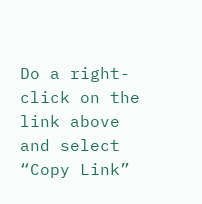Do a right-click on the link above
and select “Copy Link”